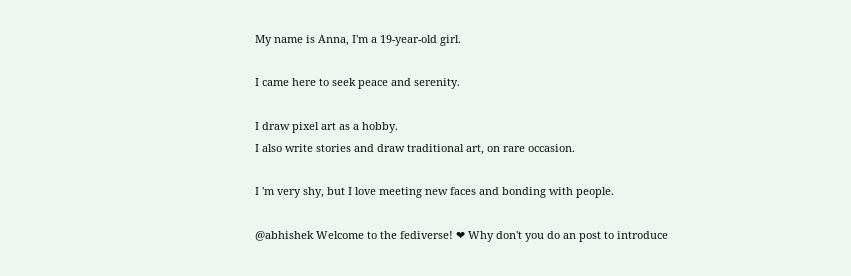My name is Anna, I'm a 19-year-old girl.

I came here to seek peace and serenity.

I draw pixel art as a hobby.
I also write stories and draw traditional art, on rare occasion.

I 'm very shy, but I love meeting new faces and bonding with people.

@abhishek Welcome to the fediverse! ❤ Why don't you do an post to introduce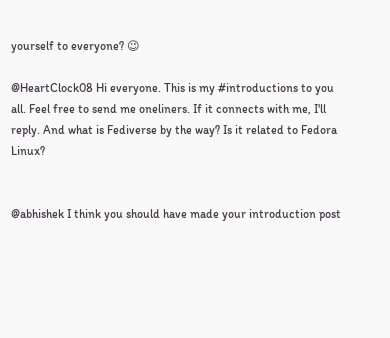yourself to everyone? 😉

@HeartClock08 Hi everyone. This is my #introductions to you all. Feel free to send me oneliners. If it connects with me, I'll reply. And what is Fediverse by the way? Is it related to Fedora Linux?


@abhishek I think you should have made your introduction post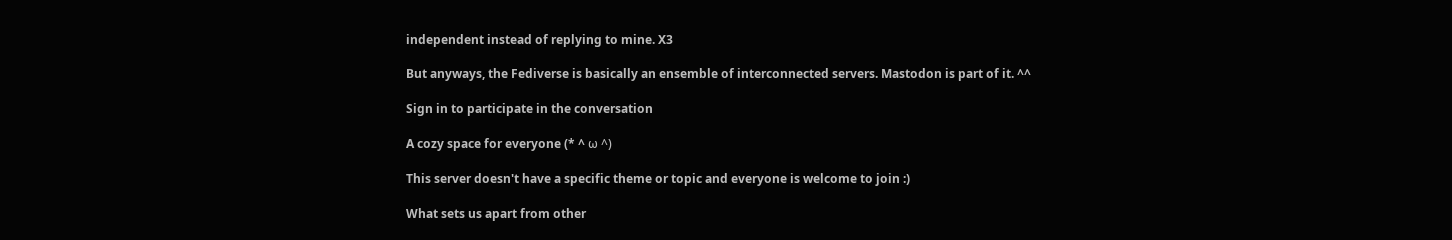independent instead of replying to mine. X3

But anyways, the Fediverse is basically an ensemble of interconnected servers. Mastodon is part of it. ^^

Sign in to participate in the conversation

A cozy space for everyone (* ^ ω ^)

This server doesn't have a specific theme or topic and everyone is welcome to join :)

What sets us apart from other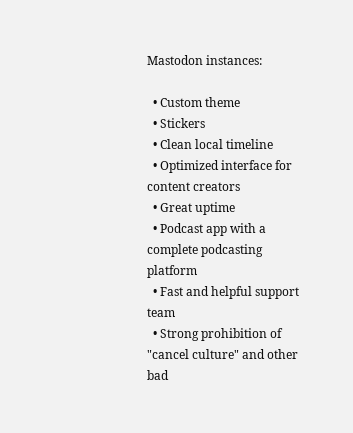Mastodon instances:

  • Custom theme
  • Stickers
  • Clean local timeline
  • Optimized interface for content creators
  • Great uptime
  • Podcast app with a complete podcasting platform
  • Fast and helpful support team
  • Strong prohibition of "cancel culture" and other bad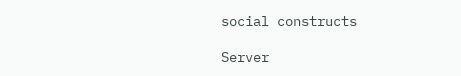social constructs

Server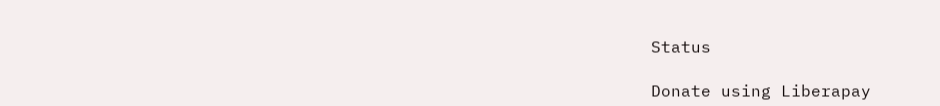Status

Donate using Liberapay